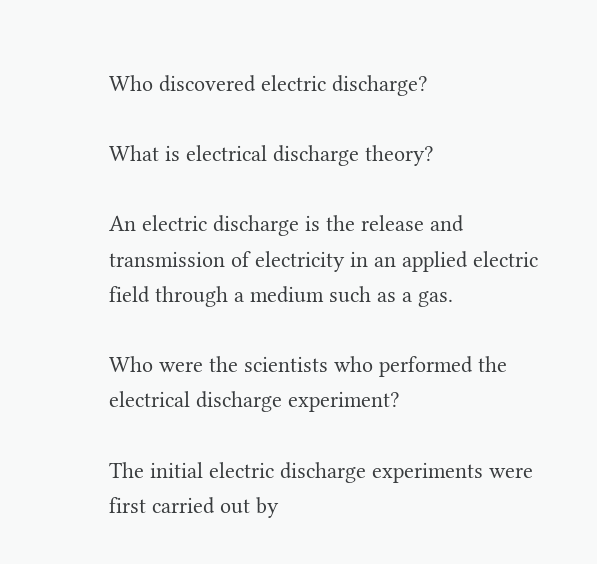Who discovered electric discharge?

What is electrical discharge theory?

An electric discharge is the release and transmission of electricity in an applied electric field through a medium such as a gas.

Who were the scientists who performed the electrical discharge experiment?

The initial electric discharge experiments were first carried out by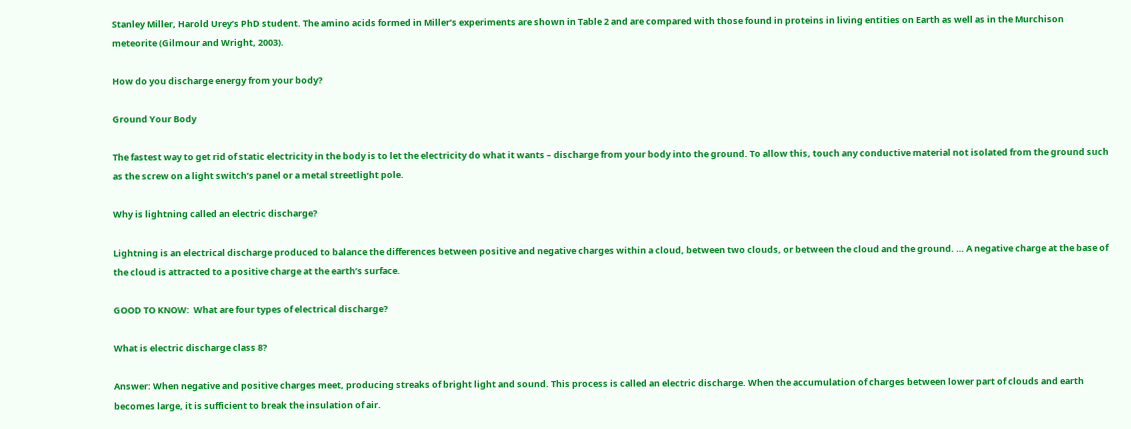Stanley Miller, Harold Urey’s PhD student. The amino acids formed in Miller’s experiments are shown in Table 2 and are compared with those found in proteins in living entities on Earth as well as in the Murchison meteorite (Gilmour and Wright, 2003).

How do you discharge energy from your body?

Ground Your Body

The fastest way to get rid of static electricity in the body is to let the electricity do what it wants – discharge from your body into the ground. To allow this, touch any conductive material not isolated from the ground such as the screw on a light switch’s panel or a metal streetlight pole.

Why is lightning called an electric discharge?

Lightning is an electrical discharge produced to balance the differences between positive and negative charges within a cloud, between two clouds, or between the cloud and the ground. … A negative charge at the base of the cloud is attracted to a positive charge at the earth’s surface.

GOOD TO KNOW:  What are four types of electrical discharge?

What is electric discharge class 8?

Answer: When negative and positive charges meet, producing streaks of bright light and sound. This process is called an electric discharge. When the accumulation of charges between lower part of clouds and earth becomes large, it is sufficient to break the insulation of air.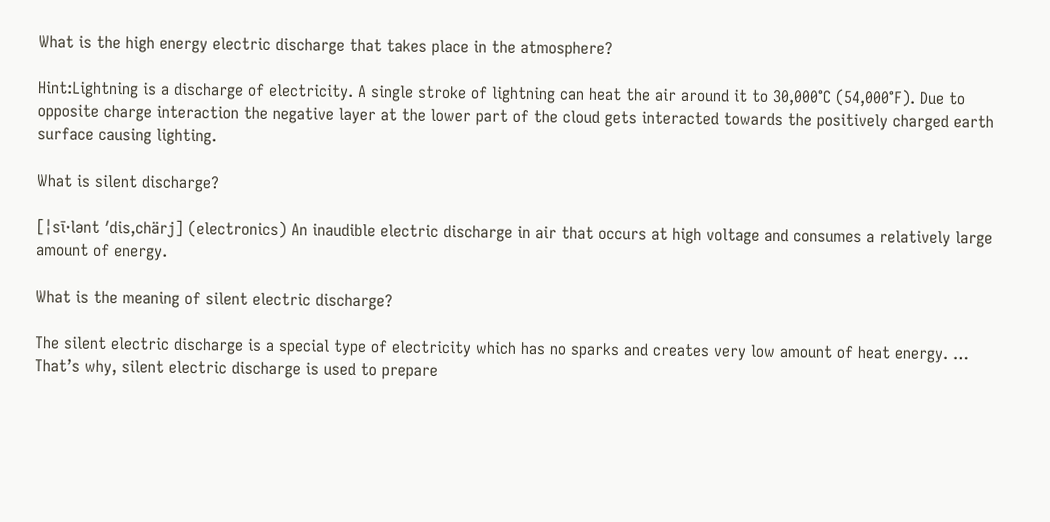What is the high energy electric discharge that takes place in the atmosphere?

Hint:Lightning is a discharge of electricity. A single stroke of lightning can heat the air around it to 30,000°C (54,000°F). Due to opposite charge interaction the negative layer at the lower part of the cloud gets interacted towards the positively charged earth surface causing lighting.

What is silent discharge?

[¦sī·lənt ′dis‚chärj] (electronics) An inaudible electric discharge in air that occurs at high voltage and consumes a relatively large amount of energy.

What is the meaning of silent electric discharge?

The silent electric discharge is a special type of electricity which has no sparks and creates very low amount of heat energy. … That’s why, silent electric discharge is used to prepare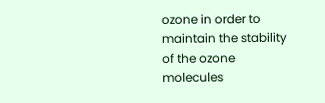ozone in order to maintain the stability of the ozone molecules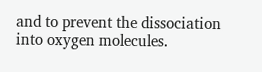and to prevent the dissociation into oxygen molecules.